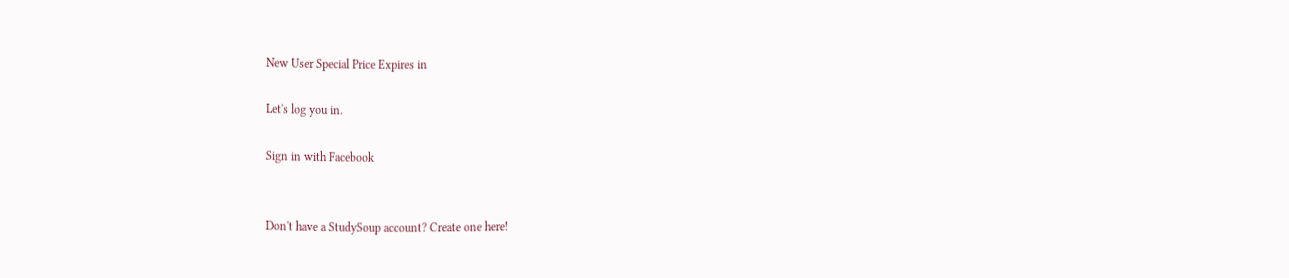New User Special Price Expires in

Let's log you in.

Sign in with Facebook


Don't have a StudySoup account? Create one here!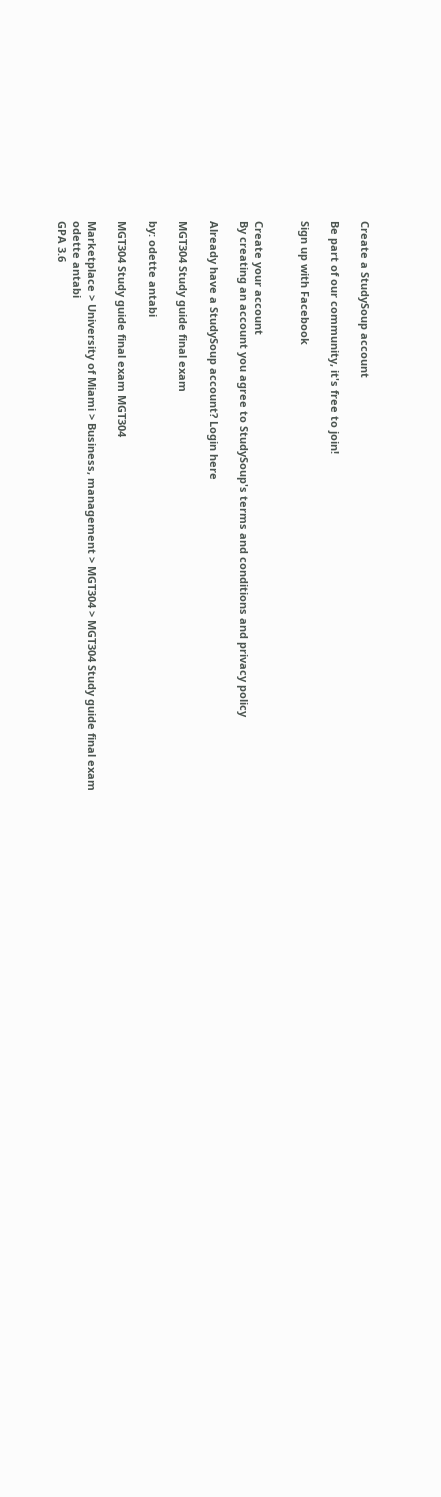Create a StudySoup account

Be part of our community, it's free to join!

Sign up with Facebook


Create your account
By creating an account you agree to StudySoup's terms and conditions and privacy policy

Already have a StudySoup account? Login here

MGT304 Study guide final exam

by: odette antabi

MGT304 Study guide final exam MGT304

Marketplace > University of Miami > Business, management > MGT304 > MGT304 Study guide final exam
odette antabi
GPA 3.6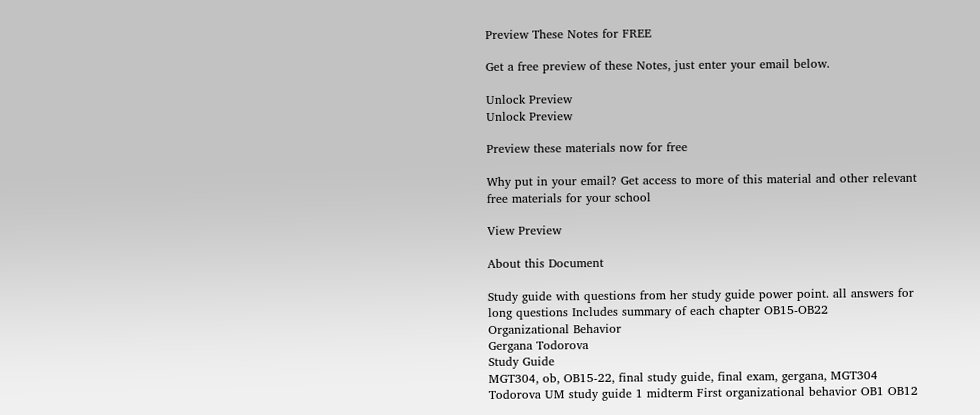Preview These Notes for FREE

Get a free preview of these Notes, just enter your email below.

Unlock Preview
Unlock Preview

Preview these materials now for free

Why put in your email? Get access to more of this material and other relevant free materials for your school

View Preview

About this Document

Study guide with questions from her study guide power point. all answers for long questions Includes summary of each chapter OB15-OB22
Organizational Behavior
Gergana Todorova
Study Guide
MGT304, ob, OB15-22, final study guide, final exam, gergana, MGT304 Todorova UM study guide 1 midterm First organizational behavior OB1 OB12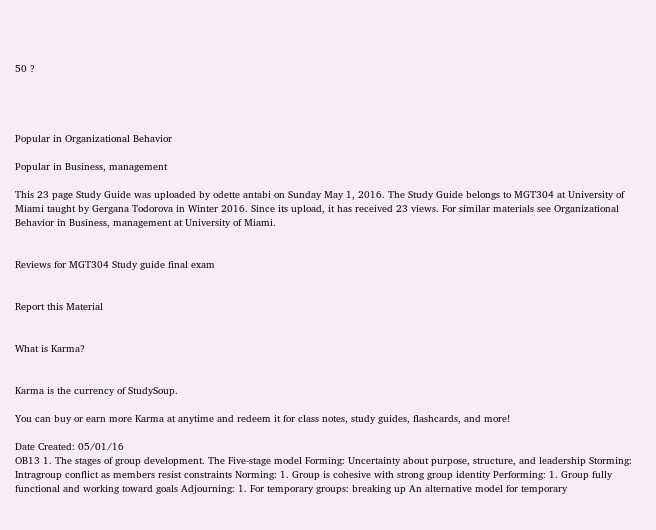50 ?




Popular in Organizational Behavior

Popular in Business, management

This 23 page Study Guide was uploaded by odette antabi on Sunday May 1, 2016. The Study Guide belongs to MGT304 at University of Miami taught by Gergana Todorova in Winter 2016. Since its upload, it has received 23 views. For similar materials see Organizational Behavior in Business, management at University of Miami.


Reviews for MGT304 Study guide final exam


Report this Material


What is Karma?


Karma is the currency of StudySoup.

You can buy or earn more Karma at anytime and redeem it for class notes, study guides, flashcards, and more!

Date Created: 05/01/16
OB13 1. The stages of group development. The Five-stage model Forming: Uncertainty about purpose, structure, and leadership Storming: Intragroup conflict as members resist constraints Norming: 1. Group is cohesive with strong group identity Performing: 1. Group fully functional and working toward goals Adjourning: 1. For temporary groups: breaking up An alternative model for temporary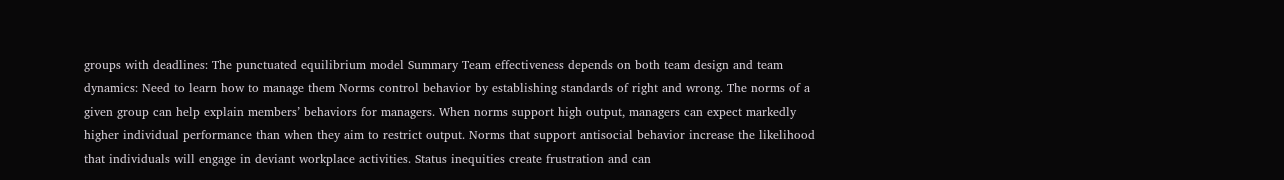groups with deadlines: The punctuated equilibrium model Summary Team effectiveness depends on both team design and team dynamics: Need to learn how to manage them Norms control behavior by establishing standards of right and wrong. The norms of a given group can help explain members’ behaviors for managers. When norms support high output, managers can expect markedly higher individual performance than when they aim to restrict output. Norms that support antisocial behavior increase the likelihood that individuals will engage in deviant workplace activities. Status inequities create frustration and can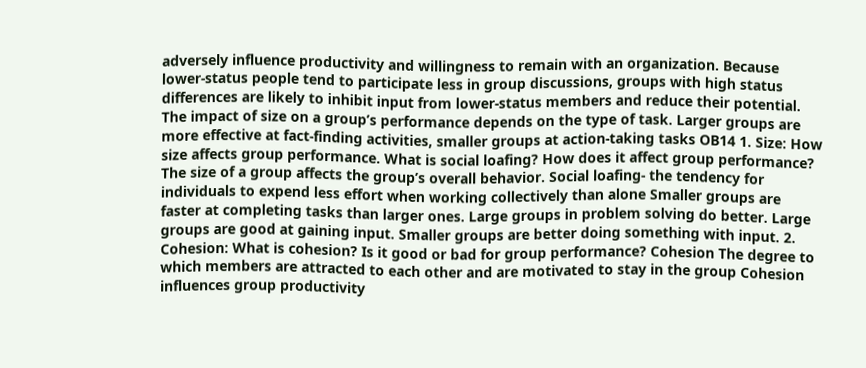adversely influence productivity and willingness to remain with an organization. Because lower-status people tend to participate less in group discussions, groups with high status differences are likely to inhibit input from lower-status members and reduce their potential. The impact of size on a group’s performance depends on the type of task. Larger groups are more effective at fact-finding activities, smaller groups at action-taking tasks OB14 1. Size: How size affects group performance. What is social loafing? How does it affect group performance? The size of a group affects the group’s overall behavior. Social loafing- the tendency for individuals to expend less effort when working collectively than alone Smaller groups are faster at completing tasks than larger ones. Large groups in problem solving do better. Large groups are good at gaining input. Smaller groups are better doing something with input. 2. Cohesion: What is cohesion? Is it good or bad for group performance? Cohesion The degree to which members are attracted to each other and are motivated to stay in the group Cohesion influences group productivity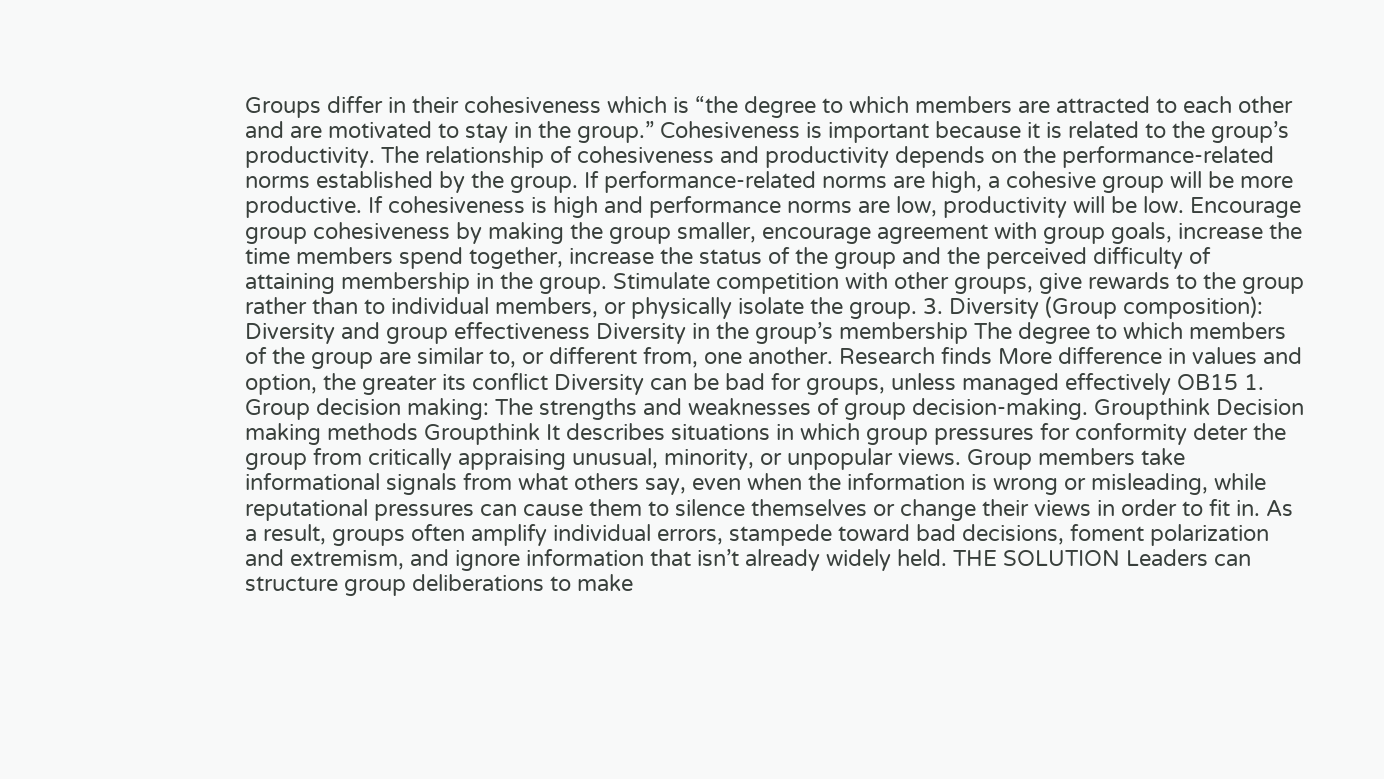Groups differ in their cohesiveness which is “the degree to which members are attracted to each other and are motivated to stay in the group.” Cohesiveness is important because it is related to the group’s productivity. The relationship of cohesiveness and productivity depends on the performance-related norms established by the group. If performance-related norms are high, a cohesive group will be more productive. If cohesiveness is high and performance norms are low, productivity will be low. Encourage group cohesiveness by making the group smaller, encourage agreement with group goals, increase the time members spend together, increase the status of the group and the perceived difficulty of attaining membership in the group. Stimulate competition with other groups, give rewards to the group rather than to individual members, or physically isolate the group. 3. Diversity (Group composition): Diversity and group effectiveness Diversity in the group’s membership The degree to which members of the group are similar to, or different from, one another. Research finds More difference in values and option, the greater its conflict Diversity can be bad for groups, unless managed effectively OB15 1. Group decision making: The strengths and weaknesses of group decision-making. Groupthink Decision making methods Groupthink It describes situations in which group pressures for conformity deter the group from critically appraising unusual, minority, or unpopular views. Group members take informational signals from what others say, even when the information is wrong or misleading, while reputational pressures can cause them to silence themselves or change their views in order to fit in. As a result, groups often amplify individual errors, stampede toward bad decisions, foment polarization and extremism, and ignore information that isn’t already widely held. THE SOLUTION Leaders can structure group deliberations to make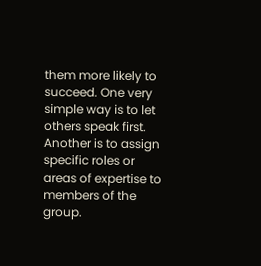them more likely to succeed. One very simple way is to let others speak first. Another is to assign specific roles or areas of expertise to members of the group.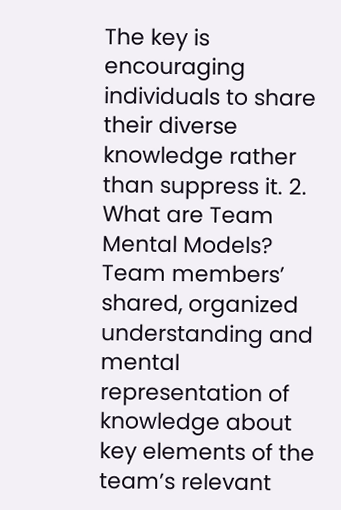The key is encouraging individuals to share their diverse knowledge rather than suppress it. 2. What are Team Mental Models? Team members’ shared, organized understanding and mental representation of knowledge about key elements of the team’s relevant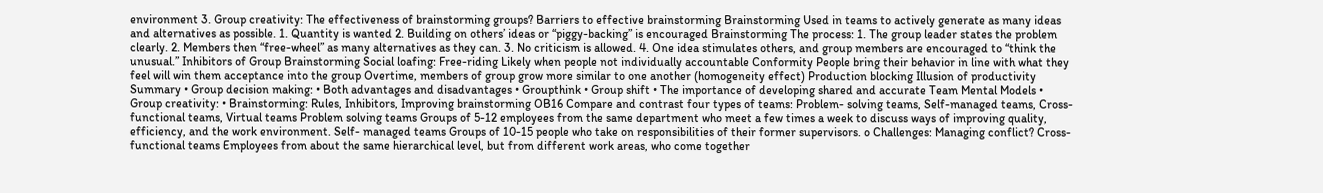environment 3. Group creativity: The effectiveness of brainstorming groups? Barriers to effective brainstorming Brainstorming Used in teams to actively generate as many ideas and alternatives as possible. 1. Quantity is wanted 2. Building on others’ ideas or “piggy-backing” is encouraged Brainstorming The process: 1. The group leader states the problem clearly. 2. Members then “free-wheel” as many alternatives as they can. 3. No criticism is allowed. 4. One idea stimulates others, and group members are encouraged to “think the unusual.” Inhibitors of Group Brainstorming Social loafing: Free-riding Likely when people not individually accountable Conformity People bring their behavior in line with what they feel will win them acceptance into the group Overtime, members of group grow more similar to one another (homogeneity effect) Production blocking Illusion of productivity Summary • Group decision making: • Both advantages and disadvantages • Groupthink • Group shift • The importance of developing shared and accurate Team Mental Models • Group creativity: • Brainstorming: Rules, Inhibitors, Improving brainstorming OB16 Compare and contrast four types of teams: Problem- solving teams, Self-managed teams, Cross-functional teams, Virtual teams Problem solving teams Groups of 5-12 employees from the same department who meet a few times a week to discuss ways of improving quality, efficiency, and the work environment. Self- managed teams Groups of 10-15 people who take on responsibilities of their former supervisors. o Challenges: Managing conflict? Cross-functional teams Employees from about the same hierarchical level, but from different work areas, who come together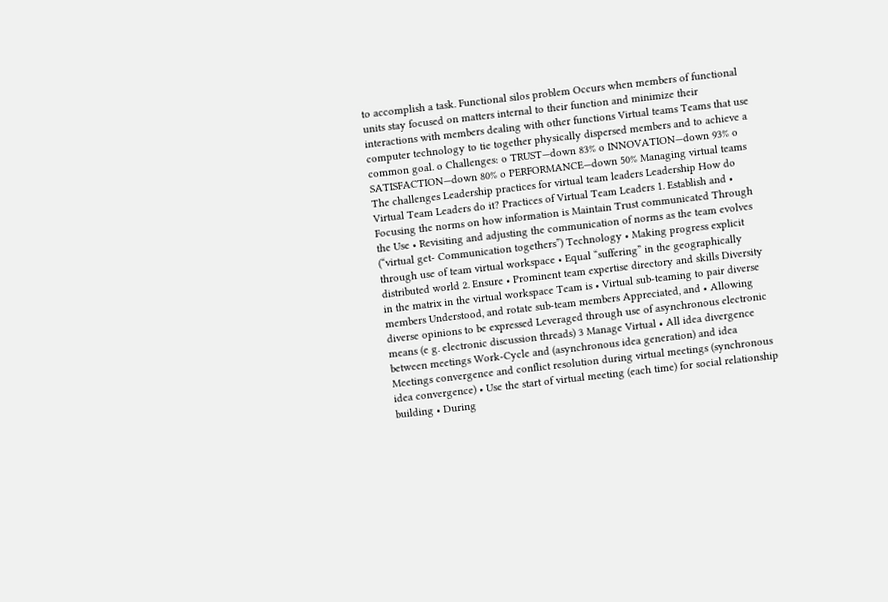to accomplish a task. Functional silos problem Occurs when members of functional units stay focused on matters internal to their function and minimize their interactions with members dealing with other functions Virtual teams Teams that use computer technology to tie together physically dispersed members and to achieve a common goal. o Challenges: o TRUST—down 83% o INNOVATION—down 93% o SATISFACTION—down 80% o PERFORMANCE—down 50% Managing virtual teams The challenges Leadership practices for virtual team leaders Leadership How do Virtual Team Leaders do it? Practices of Virtual Team Leaders 1. Establish and • Focusing the norms on how information is Maintain Trust communicated Through the Use • Revisiting and adjusting the communication of norms as the team evolves (“virtual get- Communication togethers”) Technology • Making progress explicit through use of team virtual workspace • Equal “suffering” in the geographically distributed world 2. Ensure • Prominent team expertise directory and skills Diversity in the matrix in the virtual workspace Team is • Virtual sub-teaming to pair diverse members Understood, and rotate sub-team members Appreciated, and • Allowing diverse opinions to be expressed Leveraged through use of asynchronous electronic means (e g. electronic discussion threads) 3 Manage Virtual • All idea divergence between meetings Work-Cycle and (asynchronous idea generation) and idea Meetings convergence and conflict resolution during virtual meetings (synchronous idea convergence) • Use the start of virtual meeting (each time) for social relationship building • During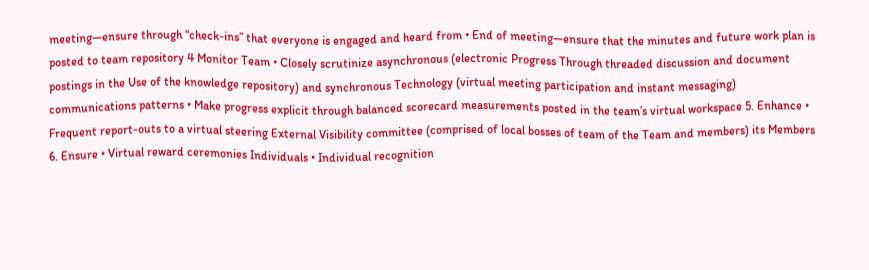meeting—ensure through “check-ins” that everyone is engaged and heard from • End of meeting—ensure that the minutes and future work plan is posted to team repository 4 Monitor Team • Closely scrutinize asynchronous (electronic Progress Through threaded discussion and document postings in the Use of the knowledge repository) and synchronous Technology (virtual meeting participation and instant messaging) communications patterns • Make progress explicit through balanced scorecard measurements posted in the team’s virtual workspace 5. Enhance • Frequent report-outs to a virtual steering External Visibility committee (comprised of local bosses of team of the Team and members) its Members 6. Ensure • Virtual reward ceremonies Individuals • Individual recognition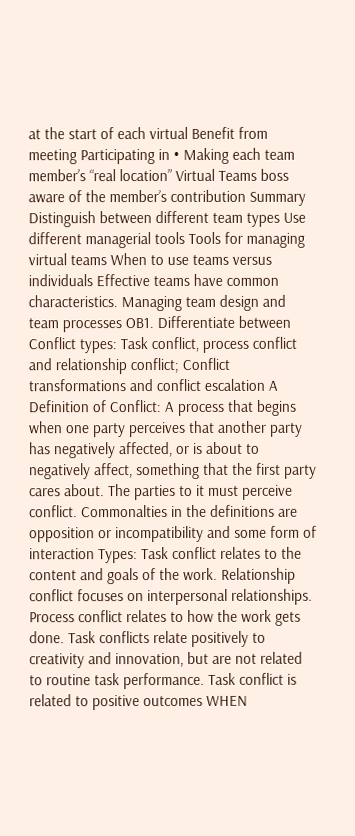at the start of each virtual Benefit from meeting Participating in • Making each team member’s “real location” Virtual Teams boss aware of the member’s contribution Summary Distinguish between different team types Use different managerial tools Tools for managing virtual teams When to use teams versus individuals Effective teams have common characteristics. Managing team design and team processes OB1. Differentiate between Conflict types: Task conflict, process conflict and relationship conflict; Conflict transformations and conflict escalation A Definition of Conflict: A process that begins when one party perceives that another party has negatively affected, or is about to negatively affect, something that the first party cares about. The parties to it must perceive conflict. Commonalties in the definitions are opposition or incompatibility and some form of interaction Types: Task conflict relates to the content and goals of the work. Relationship conflict focuses on interpersonal relationships. Process conflict relates to how the work gets done. Task conflicts relate positively to creativity and innovation, but are not related to routine task performance. Task conflict is related to positive outcomes WHEN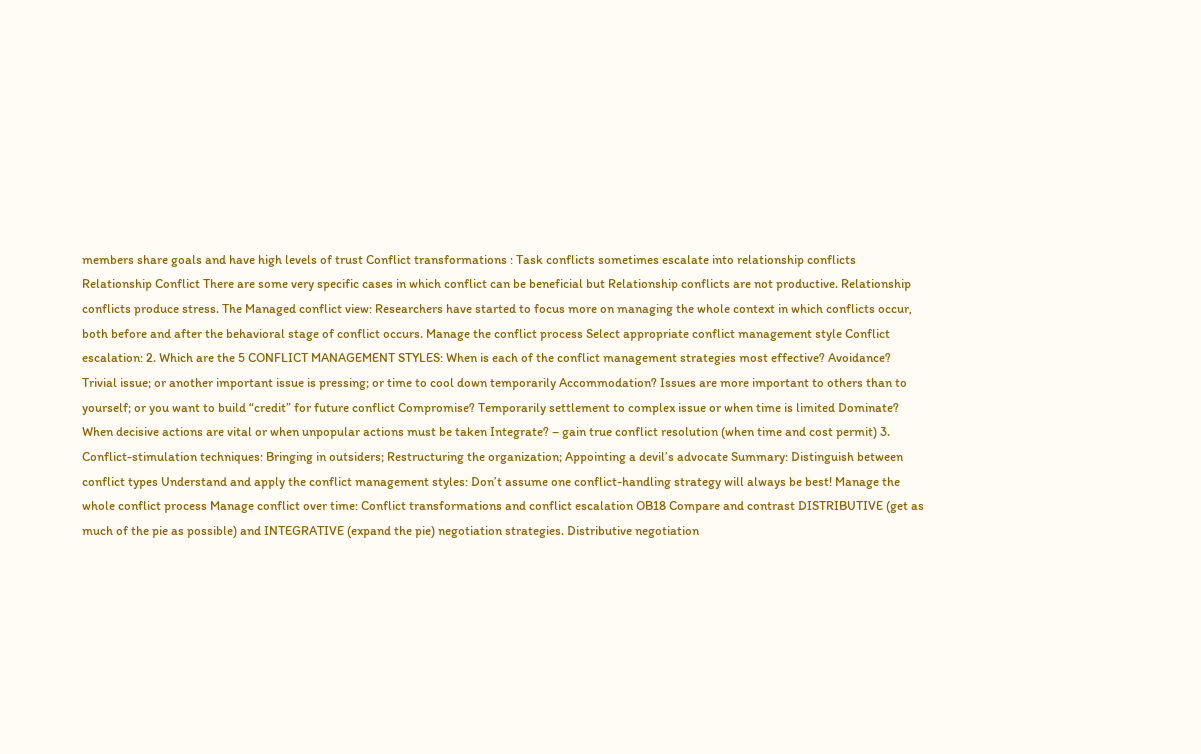members share goals and have high levels of trust Conflict transformations : Task conflicts sometimes escalate into relationship conflicts Relationship Conflict There are some very specific cases in which conflict can be beneficial but Relationship conflicts are not productive. Relationship conflicts produce stress. The Managed conflict view: Researchers have started to focus more on managing the whole context in which conflicts occur, both before and after the behavioral stage of conflict occurs. Manage the conflict process Select appropriate conflict management style Conflict escalation: 2. Which are the 5 CONFLICT MANAGEMENT STYLES: When is each of the conflict management strategies most effective? Avoidance? Trivial issue; or another important issue is pressing; or time to cool down temporarily Accommodation? Issues are more important to others than to yourself; or you want to build “credit” for future conflict Compromise? Temporarily settlement to complex issue or when time is limited Dominate? When decisive actions are vital or when unpopular actions must be taken Integrate? – gain true conflict resolution (when time and cost permit) 3. Conflict-stimulation techniques: Bringing in outsiders; Restructuring the organization; Appointing a devil’s advocate Summary: Distinguish between conflict types Understand and apply the conflict management styles: Don’t assume one conflict-handling strategy will always be best! Manage the whole conflict process Manage conflict over time: Conflict transformations and conflict escalation OB18 Compare and contrast DISTRIBUTIVE (get as much of the pie as possible) and INTEGRATIVE (expand the pie) negotiation strategies. Distributive negotiation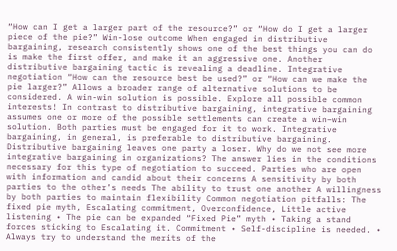“How can I get a larger part of the resource?” or “How do I get a larger piece of the pie?” Win-lose outcome When engaged in distributive bargaining, research consistently shows one of the best things you can do is make the first offer, and make it an aggressive one. Another distributive bargaining tactic is revealing a deadline. Integrative negotiation “How can the resource best be used?” or “How can we make the pie larger?” Allows a broader range of alternative solutions to be considered. A win-win solution is possible. Explore all possible common interests! In contrast to distributive bargaining, integrative bargaining assumes one or more of the possible settlements can create a win–win solution. Both parties must be engaged for it to work. Integrative bargaining, in general, is preferable to distributive bargaining. Distributive bargaining leaves one party a loser. Why do we not see more integrative bargaining in organizations? The answer lies in the conditions necessary for this type of negotiation to succeed. Parties who are open with information and candid about their concerns A sensitivity by both parties to the other’s needs The ability to trust one another A willingness by both parties to maintain flexibility Common negotiation pitfalls: The fixed pie myth, Escalating commitment, Overconfidence, Little active listening • The pie can be expanded “Fixed Pie” myth • Taking a stand forces sticking to Escalating it. Commitment • Self-discipline is needed. • Always try to understand the merits of the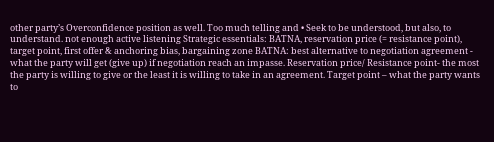other party’s Overconfidence position as well. Too much telling and • Seek to be understood, but also, to understand. not enough active listening Strategic essentials: BATNA, reservation price (= resistance point), target point, first offer & anchoring bias, bargaining zone BATNA: best alternative to negotiation agreement - what the party will get (give up) if negotiation reach an impasse. Reservation price/ Resistance point- the most the party is willing to give or the least it is willing to take in an agreement. Target point – what the party wants to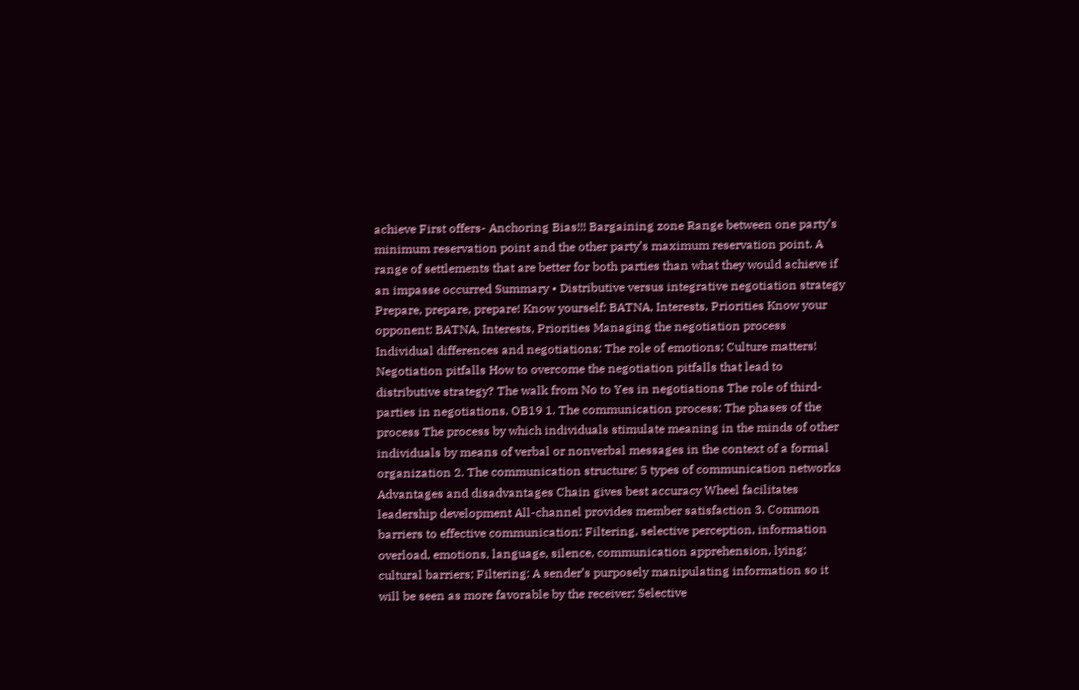achieve First offers- Anchoring Bias!!! Bargaining zone Range between one party’s minimum reservation point and the other party’s maximum reservation point. A range of settlements that are better for both parties than what they would achieve if an impasse occurred Summary • Distributive versus integrative negotiation strategy Prepare, prepare, prepare! Know yourself: BATNA, Interests, Priorities Know your opponent: BATNA, Interests, Priorities Managing the negotiation process Individual differences and negotiations: The role of emotions; Culture matters! Negotiation pitfalls How to overcome the negotiation pitfalls that lead to distributive strategy? The walk from No to Yes in negotiations The role of third-parties in negotiations. OB19 1. The communication process: The phases of the process The process by which individuals stimulate meaning in the minds of other individuals by means of verbal or nonverbal messages in the context of a formal organization 2. The communication structure: 5 types of communication networks Advantages and disadvantages Chain gives best accuracy Wheel facilitates leadership development All-channel provides member satisfaction 3. Common barriers to effective communication: Filtering, selective perception, information overload, emotions, language, silence, communication apprehension, lying; cultural barriers; Filtering: A sender’s purposely manipulating information so it will be seen as more favorable by the receiver; Selective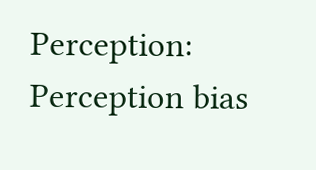Perception: Perception bias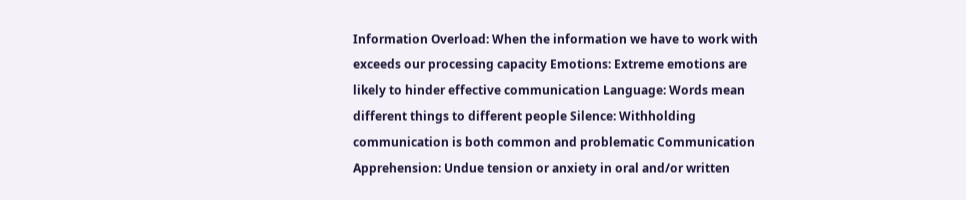Information Overload: When the information we have to work with exceeds our processing capacity Emotions: Extreme emotions are likely to hinder effective communication Language: Words mean different things to different people Silence: Withholding communication is both common and problematic Communication Apprehension: Undue tension or anxiety in oral and/or written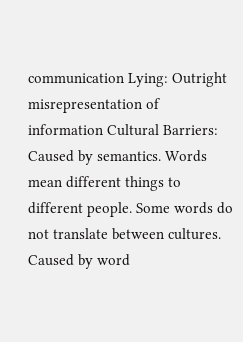communication Lying: Outright misrepresentation of information Cultural Barriers: Caused by semantics. Words mean different things to different people. Some words do not translate between cultures. Caused by word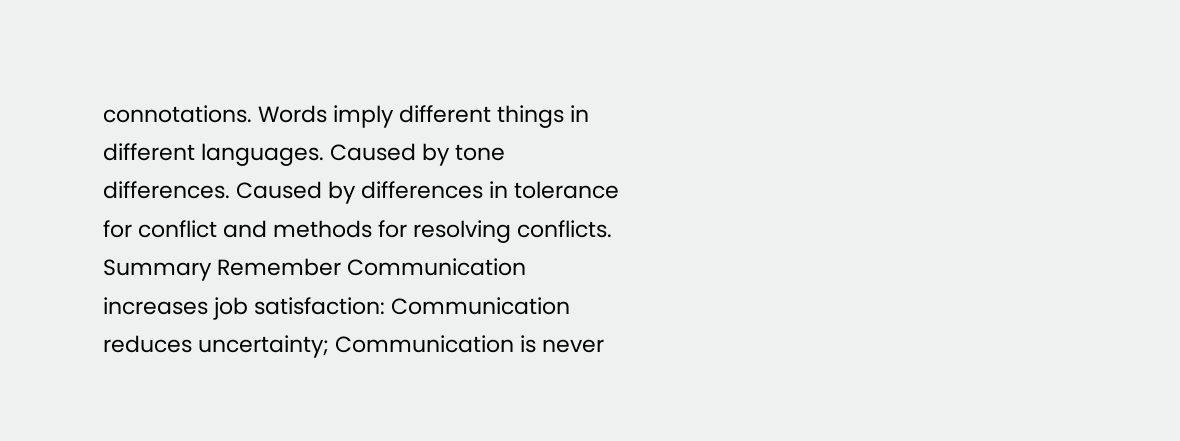connotations. Words imply different things in different languages. Caused by tone differences. Caused by differences in tolerance for conflict and methods for resolving conflicts. Summary Remember Communication increases job satisfaction: Communication reduces uncertainty; Communication is never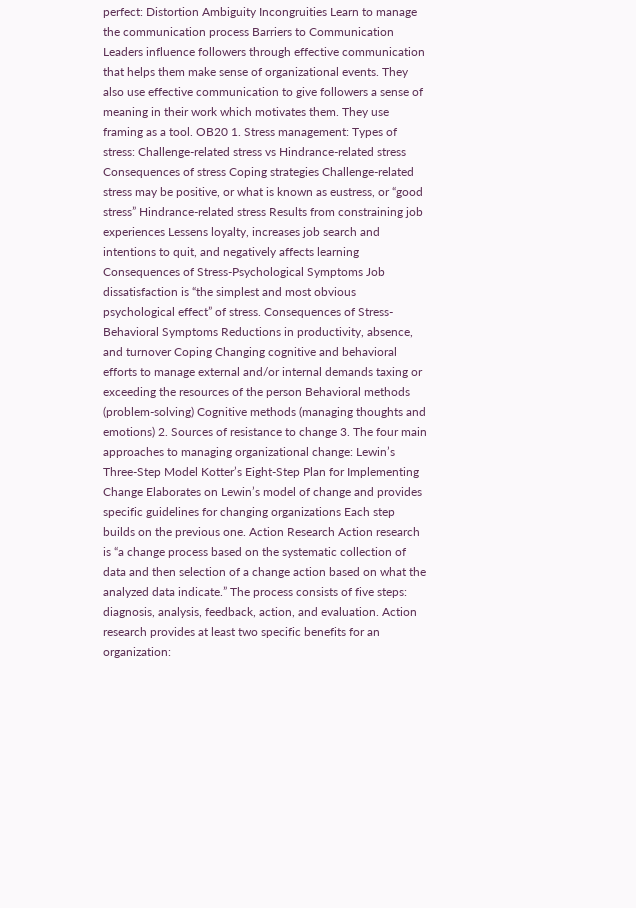perfect: Distortion Ambiguity Incongruities Learn to manage the communication process Barriers to Communication Leaders influence followers through effective communication that helps them make sense of organizational events. They also use effective communication to give followers a sense of meaning in their work which motivates them. They use framing as a tool. OB20 1. Stress management: Types of stress: Challenge-related stress vs Hindrance-related stress Consequences of stress Coping strategies Challenge-related stress may be positive, or what is known as eustress, or “good stress” Hindrance-related stress Results from constraining job experiences Lessens loyalty, increases job search and intentions to quit, and negatively affects learning Consequences of Stress-Psychological Symptoms Job dissatisfaction is “the simplest and most obvious psychological effect” of stress. Consequences of Stress-Behavioral Symptoms Reductions in productivity, absence, and turnover Coping Changing cognitive and behavioral efforts to manage external and/or internal demands taxing or exceeding the resources of the person Behavioral methods (problem-solving) Cognitive methods (managing thoughts and emotions) 2. Sources of resistance to change 3. The four main approaches to managing organizational change: Lewin’s Three-Step Model Kotter’s Eight-Step Plan for Implementing Change Elaborates on Lewin’s model of change and provides specific guidelines for changing organizations Each step builds on the previous one. Action Research Action research is “a change process based on the systematic collection of data and then selection of a change action based on what the analyzed data indicate.” The process consists of five steps: diagnosis, analysis, feedback, action, and evaluation. Action research provides at least two specific benefits for an organization: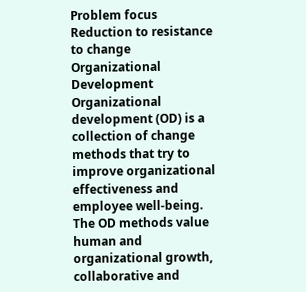Problem focus Reduction to resistance to change Organizational Development Organizational development (OD) is a collection of change methods that try to improve organizational effectiveness and employee well-being. The OD methods value human and organizational growth, collaborative and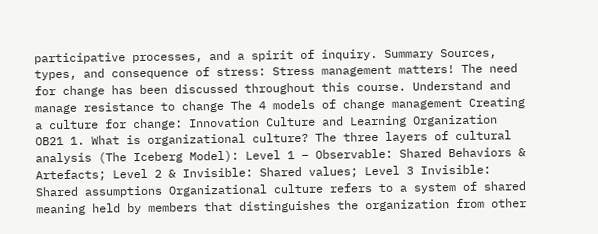participative processes, and a spirit of inquiry. Summary Sources, types, and consequence of stress: Stress management matters! The need for change has been discussed throughout this course. Understand and manage resistance to change The 4 models of change management Creating a culture for change: Innovation Culture and Learning Organization OB21 1. What is organizational culture? The three layers of cultural analysis (The Iceberg Model): Level 1 – Observable: Shared Behaviors & Artefacts; Level 2 & Invisible: Shared values; Level 3 Invisible: Shared assumptions Organizational culture refers to a system of shared meaning held by members that distinguishes the organization from other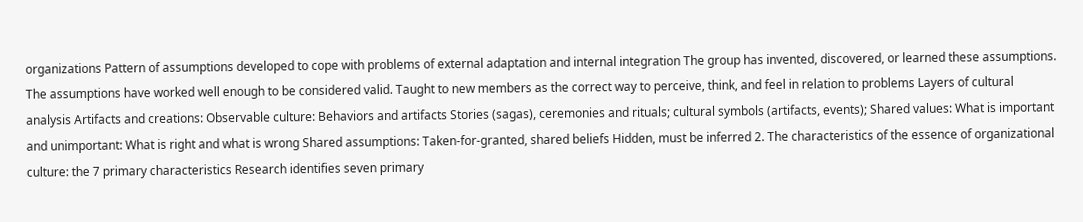organizations Pattern of assumptions developed to cope with problems of external adaptation and internal integration The group has invented, discovered, or learned these assumptions. The assumptions have worked well enough to be considered valid. Taught to new members as the correct way to perceive, think, and feel in relation to problems Layers of cultural analysis Artifacts and creations: Observable culture: Behaviors and artifacts Stories (sagas), ceremonies and rituals; cultural symbols (artifacts, events); Shared values: What is important and unimportant: What is right and what is wrong Shared assumptions: Taken-for-granted, shared beliefs Hidden, must be inferred 2. The characteristics of the essence of organizational culture: the 7 primary characteristics Research identifies seven primary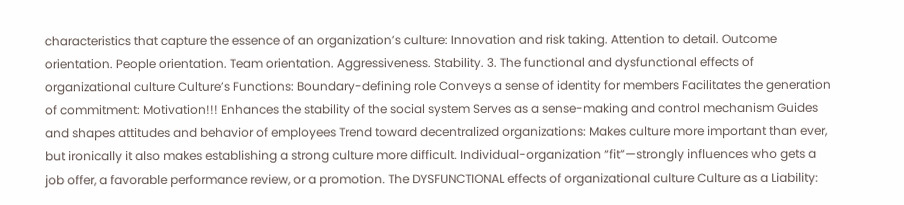characteristics that capture the essence of an organization’s culture: Innovation and risk taking. Attention to detail. Outcome orientation. People orientation. Team orientation. Aggressiveness. Stability. 3. The functional and dysfunctional effects of organizational culture Culture’s Functions: Boundary-defining role Conveys a sense of identity for members Facilitates the generation of commitment: Motivation!!! Enhances the stability of the social system Serves as a sense-making and control mechanism Guides and shapes attitudes and behavior of employees Trend toward decentralized organizations: Makes culture more important than ever, but ironically it also makes establishing a strong culture more difficult. Individual-organization “fit”—strongly influences who gets a job offer, a favorable performance review, or a promotion. The DYSFUNCTIONAL effects of organizational culture Culture as a Liability: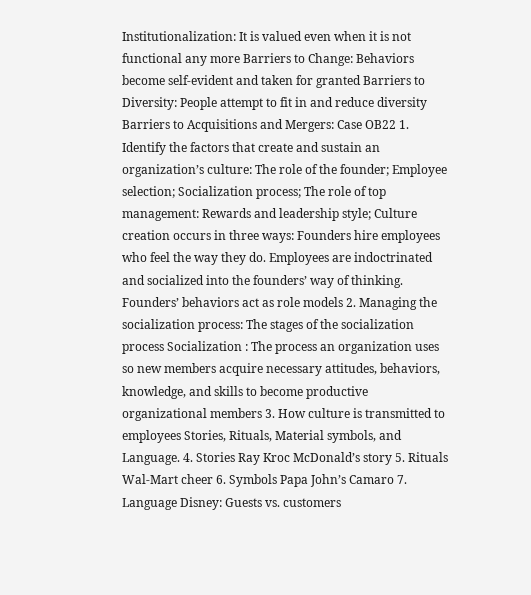Institutionalization: It is valued even when it is not functional any more Barriers to Change: Behaviors become self-evident and taken for granted Barriers to Diversity: People attempt to fit in and reduce diversity Barriers to Acquisitions and Mergers: Case OB22 1. Identify the factors that create and sustain an organization’s culture: The role of the founder; Employee selection; Socialization process; The role of top management: Rewards and leadership style; Culture creation occurs in three ways: Founders hire employees who feel the way they do. Employees are indoctrinated and socialized into the founders’ way of thinking. Founders’ behaviors act as role models 2. Managing the socialization process: The stages of the socialization process Socialization : The process an organization uses so new members acquire necessary attitudes, behaviors, knowledge, and skills to become productive organizational members 3. How culture is transmitted to employees Stories, Rituals, Material symbols, and Language. 4. Stories Ray Kroc McDonald’s story 5. Rituals Wal-Mart cheer 6. Symbols Papa John’s Camaro 7. Language Disney: Guests vs. customers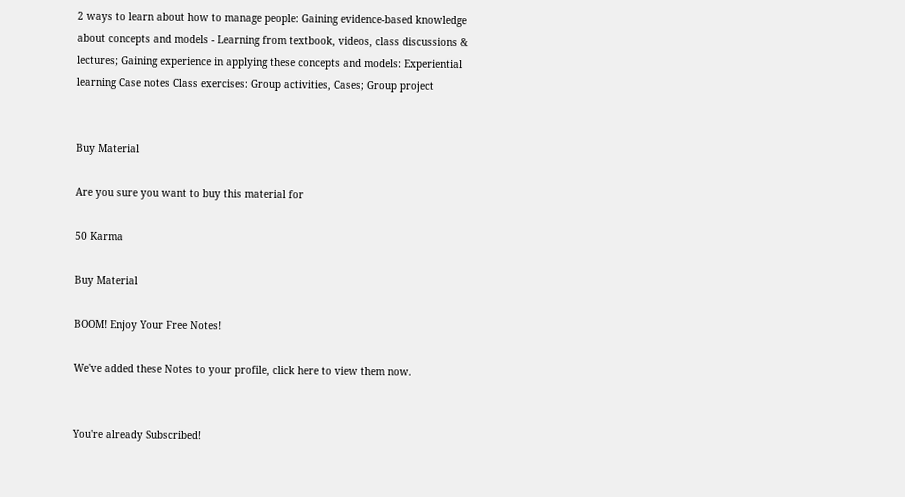2 ways to learn about how to manage people: Gaining evidence-based knowledge about concepts and models - Learning from textbook, videos, class discussions & lectures; Gaining experience in applying these concepts and models: Experiential learning Case notes Class exercises: Group activities, Cases; Group project


Buy Material

Are you sure you want to buy this material for

50 Karma

Buy Material

BOOM! Enjoy Your Free Notes!

We've added these Notes to your profile, click here to view them now.


You're already Subscribed!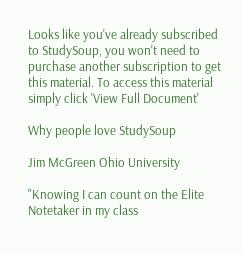Looks like you've already subscribed to StudySoup, you won't need to purchase another subscription to get this material. To access this material simply click 'View Full Document'

Why people love StudySoup

Jim McGreen Ohio University

"Knowing I can count on the Elite Notetaker in my class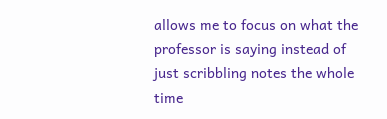allows me to focus on what the professor is saying instead of just scribbling notes the whole time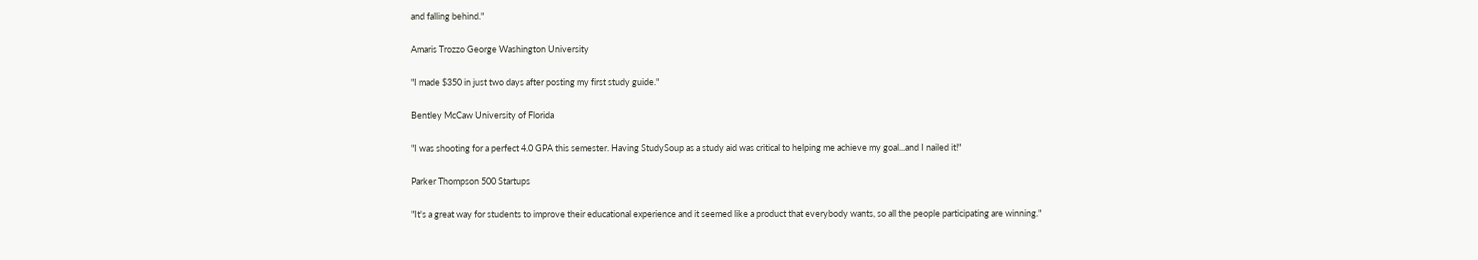and falling behind."

Amaris Trozzo George Washington University

"I made $350 in just two days after posting my first study guide."

Bentley McCaw University of Florida

"I was shooting for a perfect 4.0 GPA this semester. Having StudySoup as a study aid was critical to helping me achieve my goal...and I nailed it!"

Parker Thompson 500 Startups

"It's a great way for students to improve their educational experience and it seemed like a product that everybody wants, so all the people participating are winning."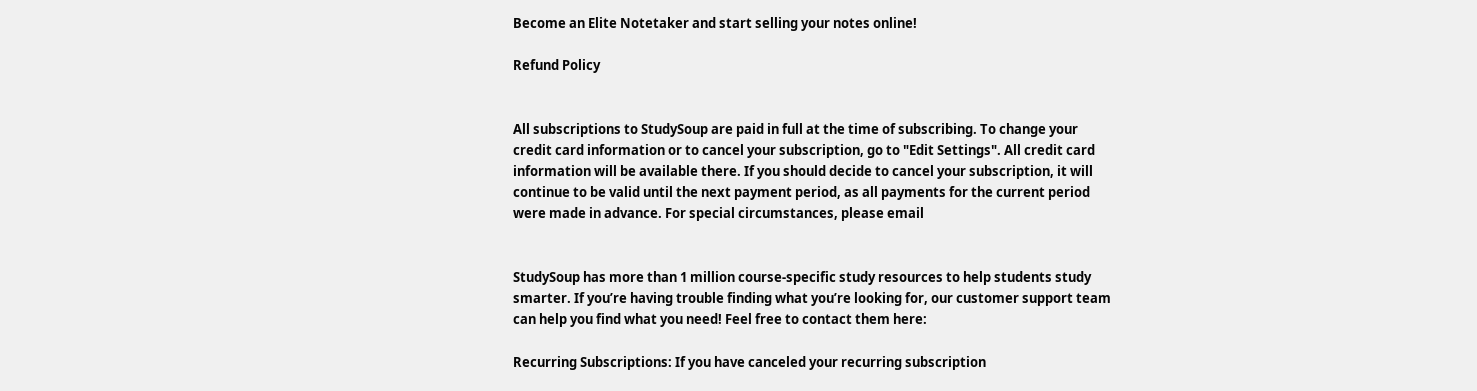Become an Elite Notetaker and start selling your notes online!

Refund Policy


All subscriptions to StudySoup are paid in full at the time of subscribing. To change your credit card information or to cancel your subscription, go to "Edit Settings". All credit card information will be available there. If you should decide to cancel your subscription, it will continue to be valid until the next payment period, as all payments for the current period were made in advance. For special circumstances, please email


StudySoup has more than 1 million course-specific study resources to help students study smarter. If you’re having trouble finding what you’re looking for, our customer support team can help you find what you need! Feel free to contact them here:

Recurring Subscriptions: If you have canceled your recurring subscription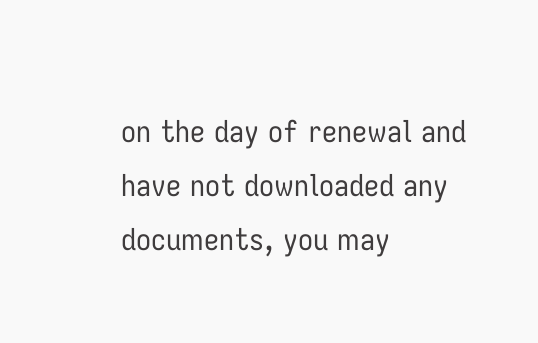on the day of renewal and have not downloaded any documents, you may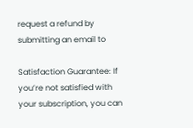request a refund by submitting an email to

Satisfaction Guarantee: If you’re not satisfied with your subscription, you can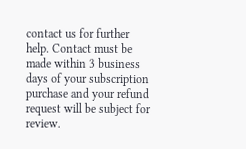contact us for further help. Contact must be made within 3 business days of your subscription purchase and your refund request will be subject for review.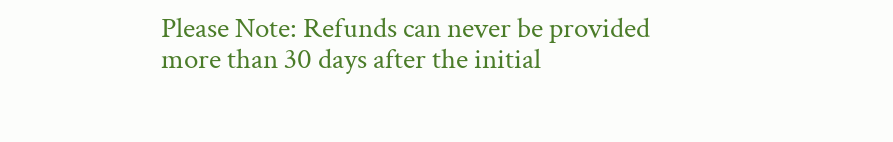Please Note: Refunds can never be provided more than 30 days after the initial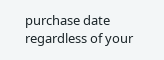purchase date regardless of your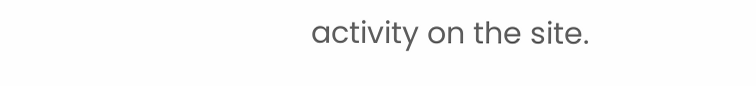activity on the site.